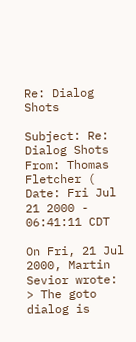Re: Dialog Shots

Subject: Re: Dialog Shots
From: Thomas Fletcher (
Date: Fri Jul 21 2000 - 06:41:11 CDT

On Fri, 21 Jul 2000, Martin Sevior wrote:
> The goto dialog is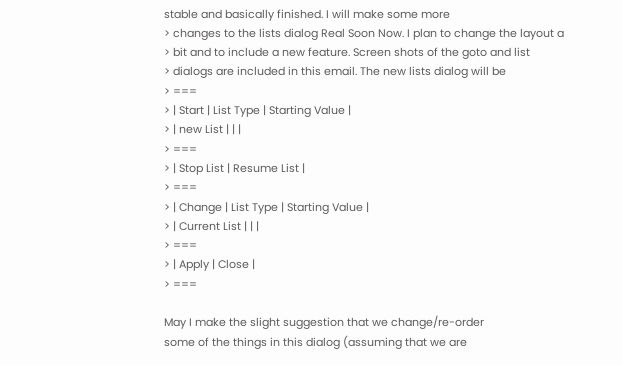stable and basically finished. I will make some more
> changes to the lists dialog Real Soon Now. I plan to change the layout a
> bit and to include a new feature. Screen shots of the goto and list
> dialogs are included in this email. The new lists dialog will be
> ===
> | Start | List Type | Starting Value |
> | new List | | |
> ===
> | Stop List | Resume List |
> ===
> | Change | List Type | Starting Value |
> | Current List | | |
> ===
> | Apply | Close |
> ===

May I make the slight suggestion that we change/re-order
some of the things in this dialog (assuming that we are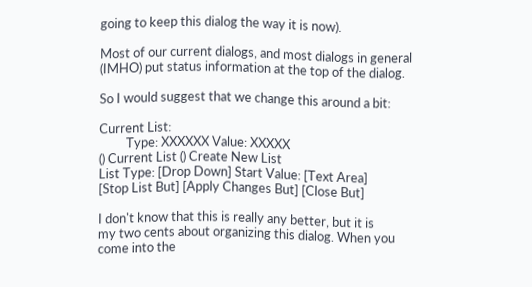going to keep this dialog the way it is now).

Most of our current dialogs, and most dialogs in general
(IMHO) put status information at the top of the dialog.

So I would suggest that we change this around a bit:

Current List:
         Type: XXXXXX Value: XXXXX
() Current List () Create New List
List Type: [Drop Down] Start Value: [Text Area]
[Stop List But] [Apply Changes But] [Close But]

I don't know that this is really any better, but it is
my two cents about organizing this dialog. When you
come into the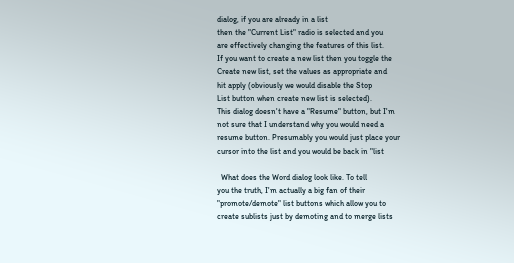dialog, if you are already in a list
then the "Current List" radio is selected and you
are effectively changing the features of this list.
If you want to create a new list then you toggle the
Create new list, set the values as appropriate and
hit apply (obviously we would disable the Stop
List button when create new list is selected).
This dialog doesn't have a "Resume" button, but I'm
not sure that I understand why you would need a
resume button. Presumably you would just place your
cursor into the list and you would be back in "list

  What does the Word dialog look like. To tell
you the truth, I'm actually a big fan of their
"promote/demote" list buttons which allow you to
create sublists just by demoting and to merge lists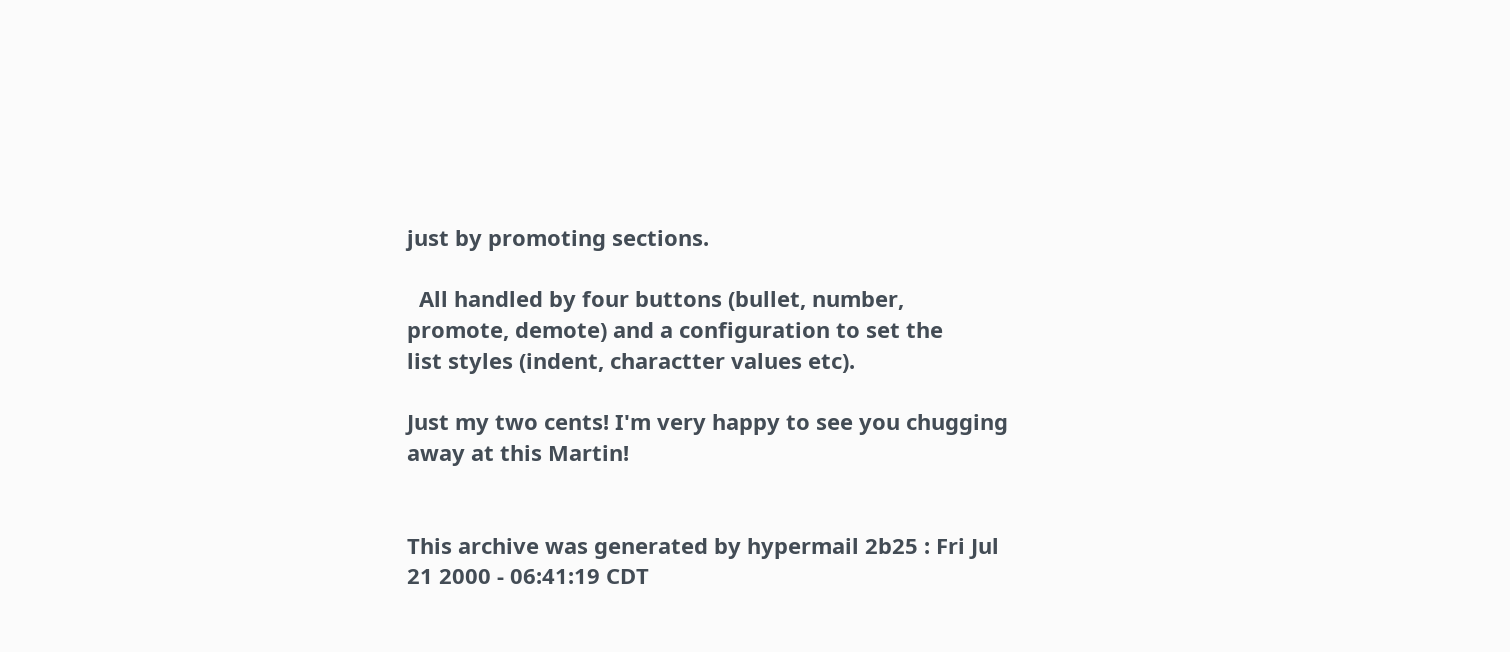just by promoting sections.

  All handled by four buttons (bullet, number,
promote, demote) and a configuration to set the
list styles (indent, charactter values etc).

Just my two cents! I'm very happy to see you chugging
away at this Martin!


This archive was generated by hypermail 2b25 : Fri Jul 21 2000 - 06:41:19 CDT